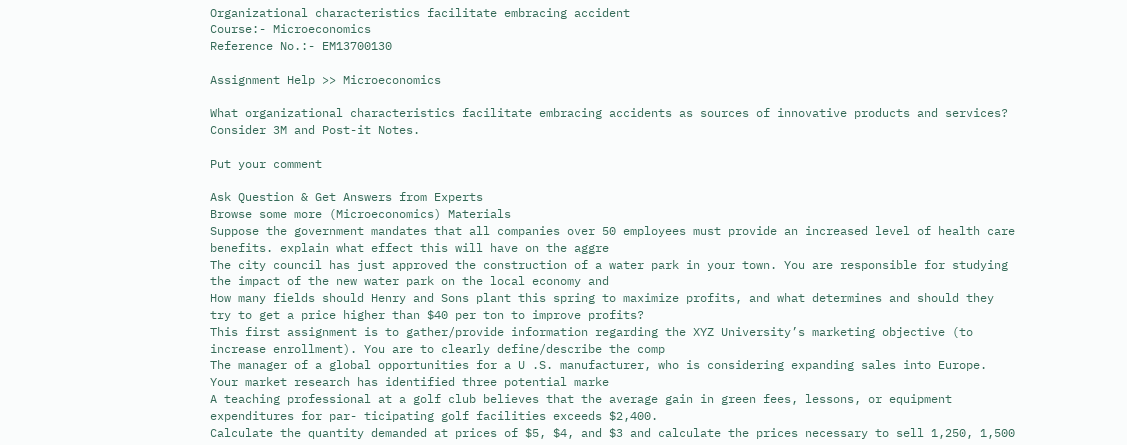Organizational characteristics facilitate embracing accident
Course:- Microeconomics
Reference No.:- EM13700130

Assignment Help >> Microeconomics

What organizational characteristics facilitate embracing accidents as sources of innovative products and services? Consider 3M and Post-it Notes.

Put your comment

Ask Question & Get Answers from Experts
Browse some more (Microeconomics) Materials
Suppose the government mandates that all companies over 50 employees must provide an increased level of health care benefits. explain what effect this will have on the aggre
The city council has just approved the construction of a water park in your town. You are responsible for studying the impact of the new water park on the local economy and
How many fields should Henry and Sons plant this spring to maximize profits, and what determines and should they try to get a price higher than $40 per ton to improve profits?
This first assignment is to gather/provide information regarding the XYZ University’s marketing objective (to increase enrollment). You are to clearly define/describe the comp
The manager of a global opportunities for a U .S. manufacturer, who is considering expanding sales into Europe. Your market research has identified three potential marke
A teaching professional at a golf club believes that the average gain in green fees, lessons, or equipment expenditures for par- ticipating golf facilities exceeds $2,400.
Calculate the quantity demanded at prices of $5, $4, and $3 and calculate the prices necessary to sell 1,250, 1,500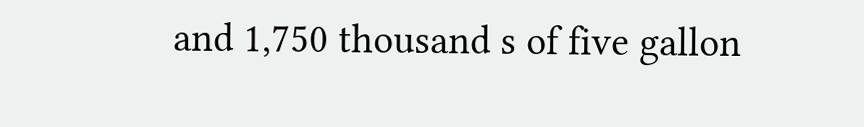and 1,750 thousand s of five gallon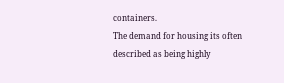containers.
The demand for housing its often described as being highly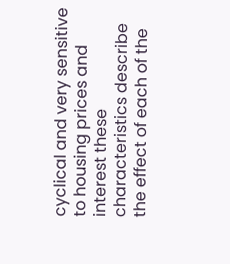cyclical and very sensitive to housing prices and interest these characteristics describe the effect of each of the